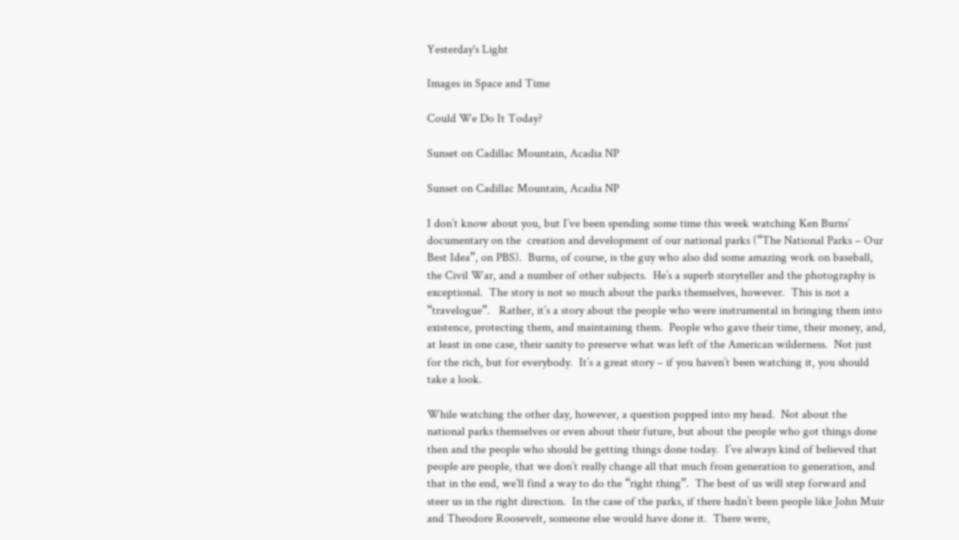Yesterday's Light

Images in Space and Time

Could We Do It Today?

Sunset on Cadillac Mountain, Acadia NP

Sunset on Cadillac Mountain, Acadia NP

I don’t know about you, but I’ve been spending some time this week watching Ken Burns’ documentary on the  creation and development of our national parks (“The National Parks – Our Best Idea”, on PBS).  Burns, of course, is the guy who also did some amazing work on baseball, the Civil War, and a number of other subjects.  He’s a superb storyteller and the photography is exceptional.  The story is not so much about the parks themselves, however.  This is not a “travelogue”.   Rather, it’s a story about the people who were instrumental in bringing them into existence, protecting them, and maintaining them.  People who gave their time, their money, and, at least in one case, their sanity to preserve what was left of the American wilderness.  Not just for the rich, but for everybody.  It’s a great story – if you haven’t been watching it, you should take a look.

While watching the other day, however, a question popped into my head.  Not about the national parks themselves or even about their future, but about the people who got things done then and the people who should be getting things done today.  I’ve always kind of believed that people are people, that we don’t really change all that much from generation to generation, and that in the end, we’ll find a way to do the “right thing”.  The best of us will step forward and steer us in the right direction.  In the case of the parks, if there hadn’t been people like John Muir and Theodore Roosevelt, someone else would have done it.  There were,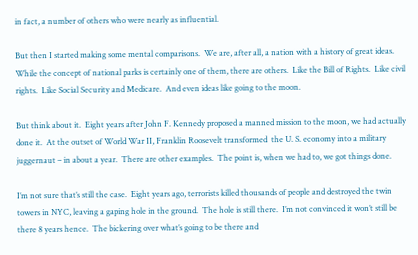in fact, a number of others who were nearly as influential.

But then I started making some mental comparisons.  We are, after all, a nation with a history of great ideas.  While the concept of national parks is certainly one of them, there are others.  Like the Bill of Rights.  Like civil rights.  Like Social Security and Medicare.  And even ideas like going to the moon.

But think about it.  Eight years after John F. Kennedy proposed a manned mission to the moon, we had actually done it.  At the outset of World War II, Franklin Roosevelt transformed  the U. S. economy into a military juggernaut – in about a year.  There are other examples.  The point is, when we had to, we got things done.

I’m not sure that’s still the case.  Eight years ago, terrorists killed thousands of people and destroyed the twin towers in NYC, leaving a gaping hole in the ground.  The hole is still there.  I’m not convinced it won’t still be there 8 years hence.  The bickering over what’s going to be there and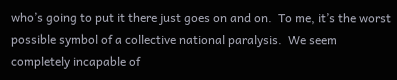who’s going to put it there just goes on and on.  To me, it’s the worst possible symbol of a collective national paralysis.  We seem completely incapable of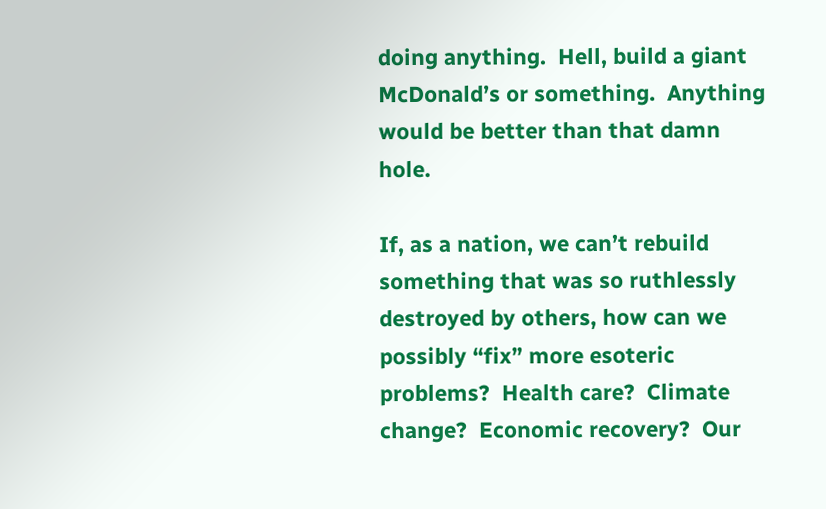doing anything.  Hell, build a giant McDonald’s or something.  Anything would be better than that damn hole.

If, as a nation, we can’t rebuild something that was so ruthlessly destroyed by others, how can we possibly “fix” more esoteric problems?  Health care?  Climate change?  Economic recovery?  Our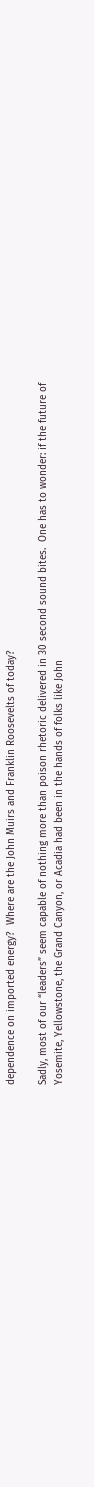dependence on imported energy?  Where are the John Muirs and Franklin Roosevelts of today?

Sadly, most of our “leaders” seem capable of nothing more than poison rhetoric delivered in 30 second sound bites.  One has to wonder: if the future of Yosemite, Yellowstone, the Grand Canyon, or Acadia had been in the hands of folks like John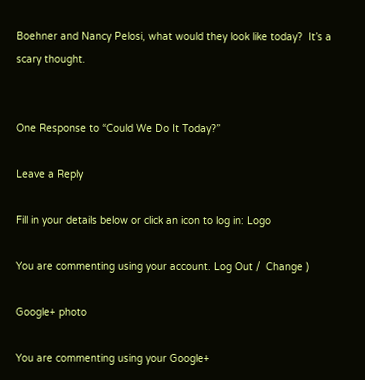Boehner and Nancy Pelosi, what would they look like today?  It’s a scary thought.


One Response to “Could We Do It Today?”

Leave a Reply

Fill in your details below or click an icon to log in: Logo

You are commenting using your account. Log Out /  Change )

Google+ photo

You are commenting using your Google+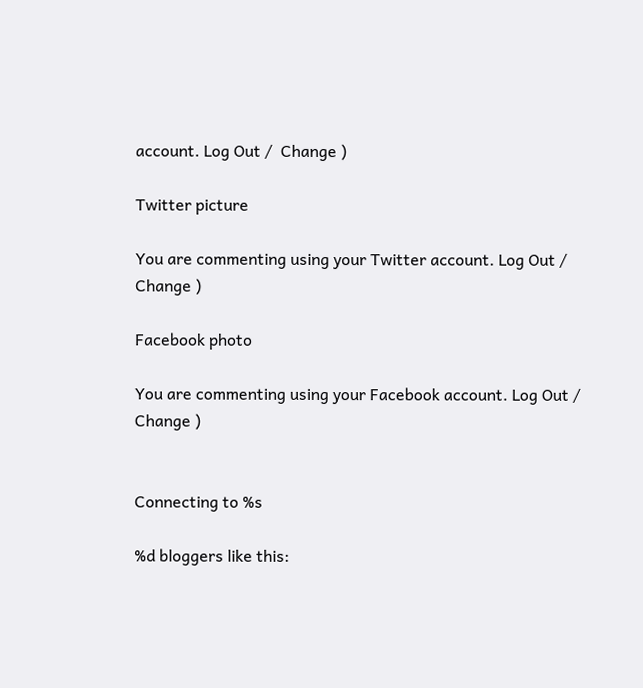account. Log Out /  Change )

Twitter picture

You are commenting using your Twitter account. Log Out /  Change )

Facebook photo

You are commenting using your Facebook account. Log Out /  Change )


Connecting to %s

%d bloggers like this: